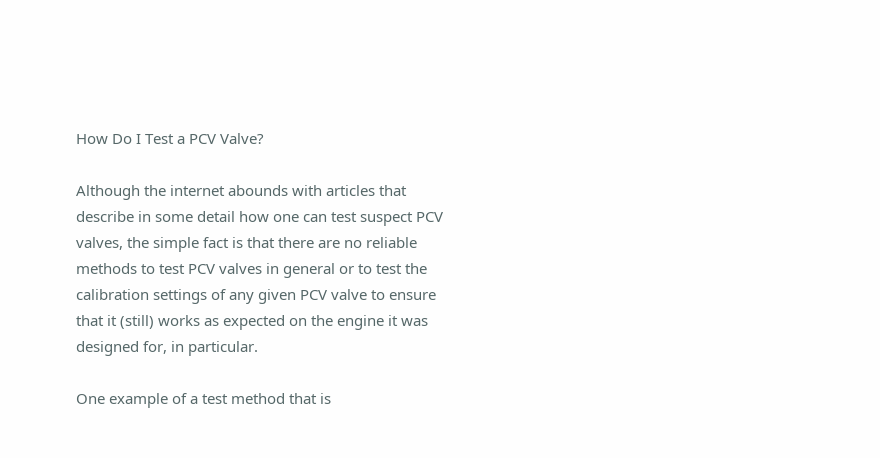How Do I Test a PCV Valve?

Although the internet abounds with articles that describe in some detail how one can test suspect PCV valves, the simple fact is that there are no reliable methods to test PCV valves in general or to test the calibration settings of any given PCV valve to ensure that it (still) works as expected on the engine it was designed for, in particular.

One example of a test method that is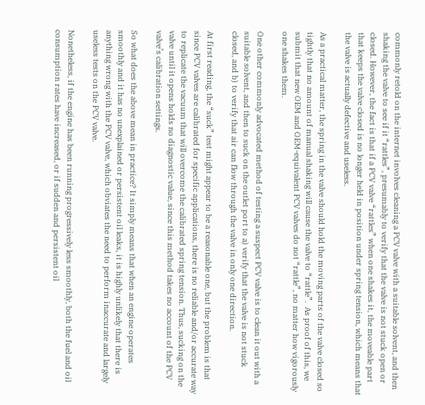commonly retold on the internet involves cleaning a PCV valve with a suitable solvent, and then shaking the valve to see if it “rattles”, presumably to verify that the valve is not stuck open or closed. However, the fact is that if a PCV valve “rattles” when one shakes it, the moveable part that keeps the valve closed is no longer held in position under spring tension, which means that the valve is actually defective and useless.

As a practical matter, the spring in the valve should hold the moving parts of the valve closed so tightly that no amount of manual shaking will cause the valve to “rattle”.  As proof of this, we submit that new OEM and OEM-equivalent PCV valves do not “rattle”, no matter how vigorously one shakes them.

One other commonly advocated method of testing a suspect PCV valve is to clean it out with a suitable solvent, and then to suck on the outlet port to a) verify that the valve is not stuck closed, and b) to verify that air can flow through the valve in only one direction.

At first reading, the “suck” test might appear to be a reasonable one, but the problem is that since PCV valves are calibrated for specific applications, there is no reliable and/or accurate way to replicate the vacuum that will overcome the calibrated spring tension. Thus, sucking on the valve until it opens holds no diagnostic value, since this method takes no account of the PCV valve’s calibration settings.

So what does the above mean in practice? It simply means that when an engine operates smoothly and it has no unexplained or persistent oil leaks, it is highly unlikely that there is anything wrong with the PCV valve, which obviates the need to perform inaccurate and largely useless tests on the PCV valve.

Nonetheless, if the engine has been running progressively less smoothly, both the fuel and oil consumption rates have increased, or if sudden and persistent oil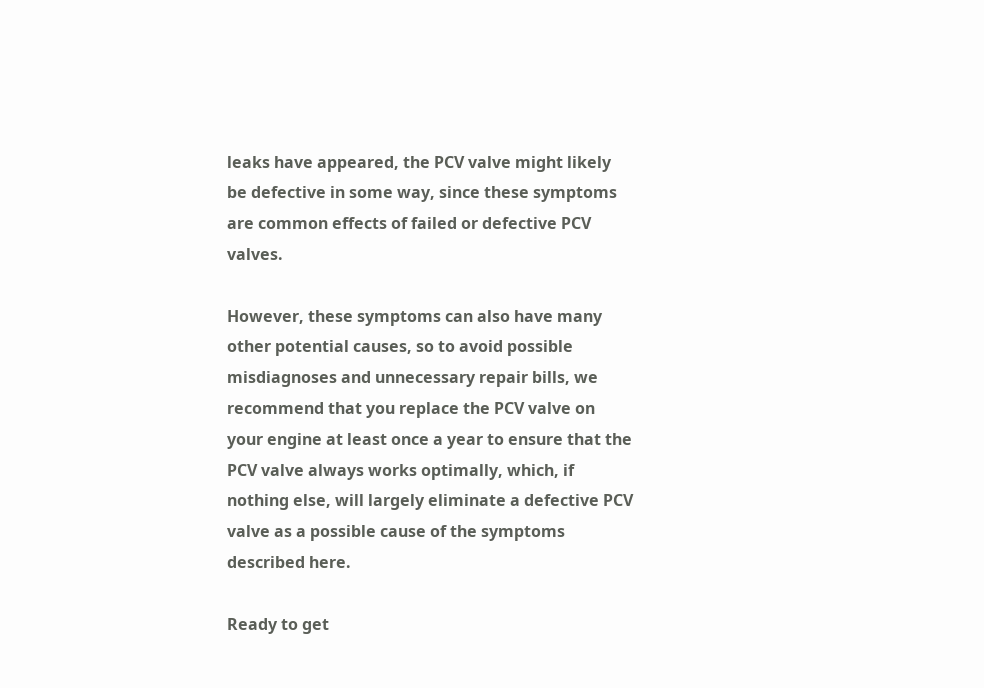leaks have appeared, the PCV valve might likely be defective in some way, since these symptoms are common effects of failed or defective PCV valves.

However, these symptoms can also have many other potential causes, so to avoid possible misdiagnoses and unnecessary repair bills, we recommend that you replace the PCV valve on your engine at least once a year to ensure that the PCV valve always works optimally, which, if nothing else, will largely eliminate a defective PCV valve as a possible cause of the symptoms described here.

Ready to get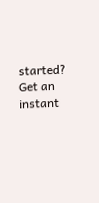started?
Get an instant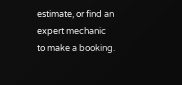estimate, or find an expert mechanic to make a booking.